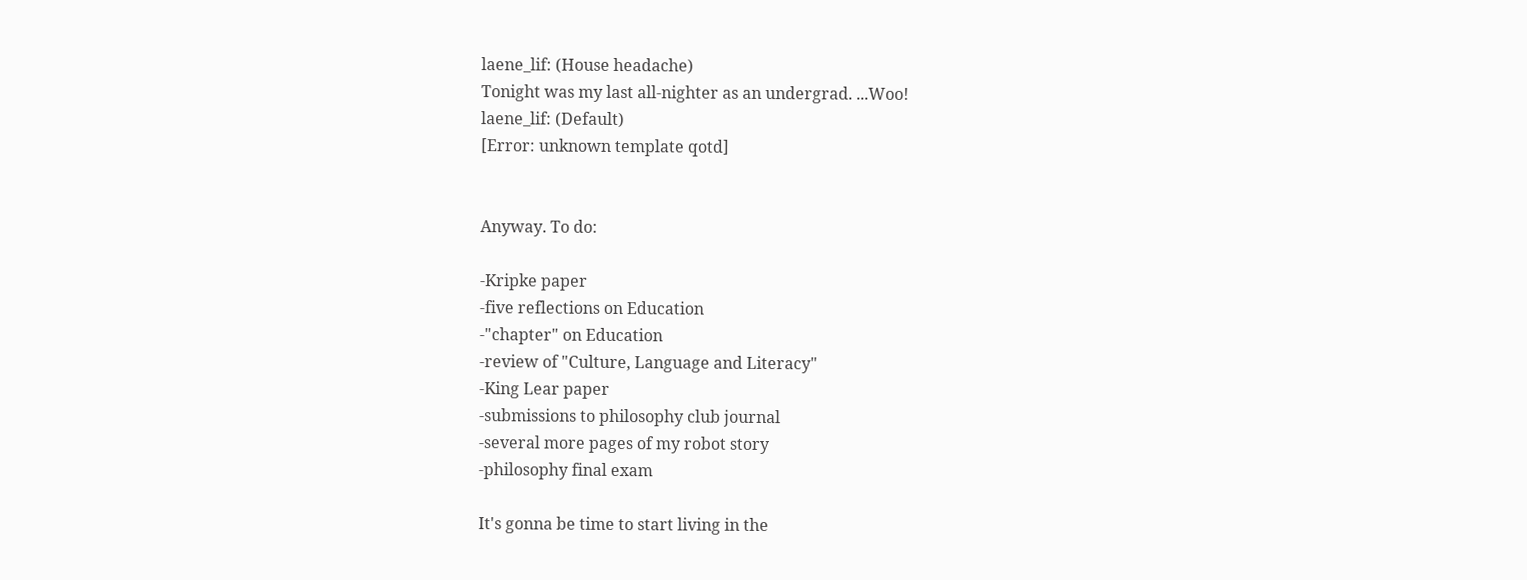laene_lif: (House headache)
Tonight was my last all-nighter as an undergrad. ...Woo!
laene_lif: (Default)
[Error: unknown template qotd]


Anyway. To do:

-Kripke paper
-five reflections on Education
-"chapter" on Education
-review of "Culture, Language and Literacy"
-King Lear paper
-submissions to philosophy club journal
-several more pages of my robot story
-philosophy final exam

It's gonna be time to start living in the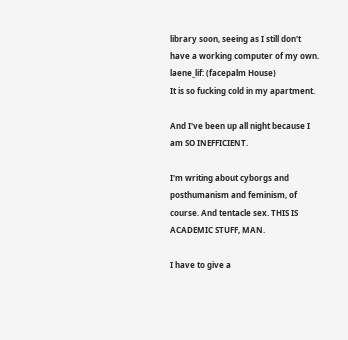library soon, seeing as I still don't have a working computer of my own.
laene_lif: (facepalm House)
It is so fucking cold in my apartment.

And I've been up all night because I am SO INEFFICIENT.

I'm writing about cyborgs and posthumanism and feminism, of course. And tentacle sex. THIS IS ACADEMIC STUFF, MAN.

I have to give a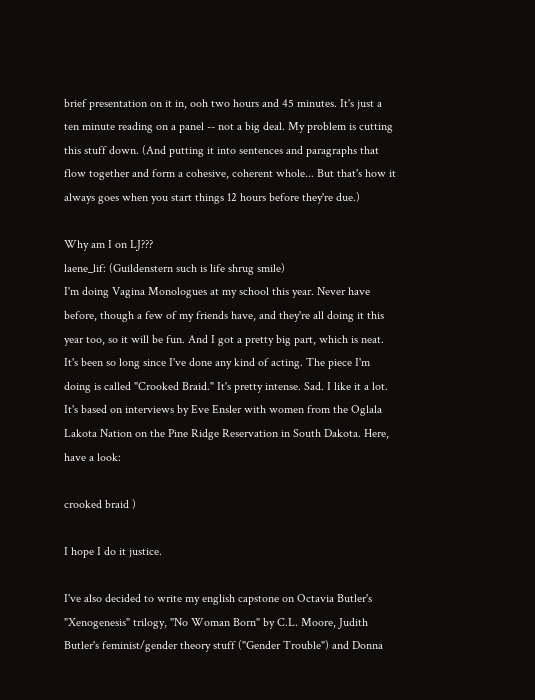brief presentation on it in, ooh two hours and 45 minutes. It's just a ten minute reading on a panel -- not a big deal. My problem is cutting this stuff down. (And putting it into sentences and paragraphs that flow together and form a cohesive, coherent whole... But that's how it always goes when you start things 12 hours before they're due.)

Why am I on LJ???
laene_lif: (Guildenstern such is life shrug smile)
I'm doing Vagina Monologues at my school this year. Never have before, though a few of my friends have, and they're all doing it this year too, so it will be fun. And I got a pretty big part, which is neat. It's been so long since I've done any kind of acting. The piece I'm doing is called "Crooked Braid." It's pretty intense. Sad. I like it a lot. It's based on interviews by Eve Ensler with women from the Oglala Lakota Nation on the Pine Ridge Reservation in South Dakota. Here, have a look:

crooked braid )

I hope I do it justice.

I've also decided to write my english capstone on Octavia Butler's "Xenogenesis" trilogy, "No Woman Born" by C.L. Moore, Judith Butler's feminist/gender theory stuff ("Gender Trouble") and Donna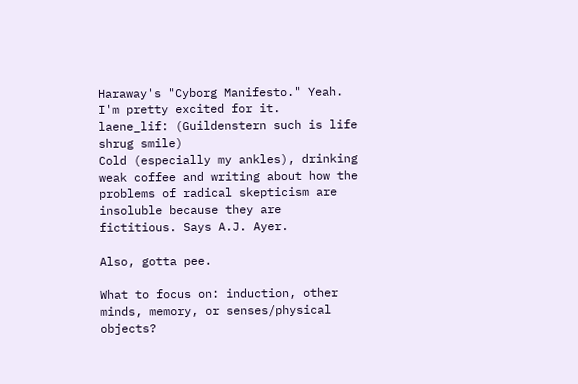Haraway's "Cyborg Manifesto." Yeah. I'm pretty excited for it.
laene_lif: (Guildenstern such is life shrug smile)
Cold (especially my ankles), drinking weak coffee and writing about how the problems of radical skepticism are insoluble because they are fictitious. Says A.J. Ayer.

Also, gotta pee.

What to focus on: induction, other minds, memory, or senses/physical objects?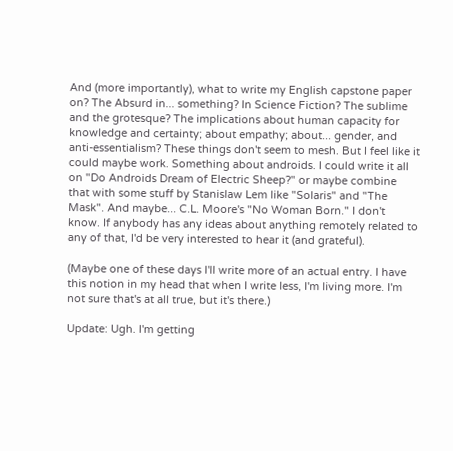And (more importantly), what to write my English capstone paper on? The Absurd in... something? In Science Fiction? The sublime and the grotesque? The implications about human capacity for knowledge and certainty; about empathy; about... gender, and anti-essentialism? These things don't seem to mesh. But I feel like it could maybe work. Something about androids. I could write it all on "Do Androids Dream of Electric Sheep?" or maybe combine that with some stuff by Stanislaw Lem like "Solaris" and "The Mask". And maybe... C.L. Moore's "No Woman Born." I don't know. If anybody has any ideas about anything remotely related to any of that, I'd be very interested to hear it (and grateful).

(Maybe one of these days I'll write more of an actual entry. I have this notion in my head that when I write less, I'm living more. I'm not sure that's at all true, but it's there.)

Update: Ugh. I'm getting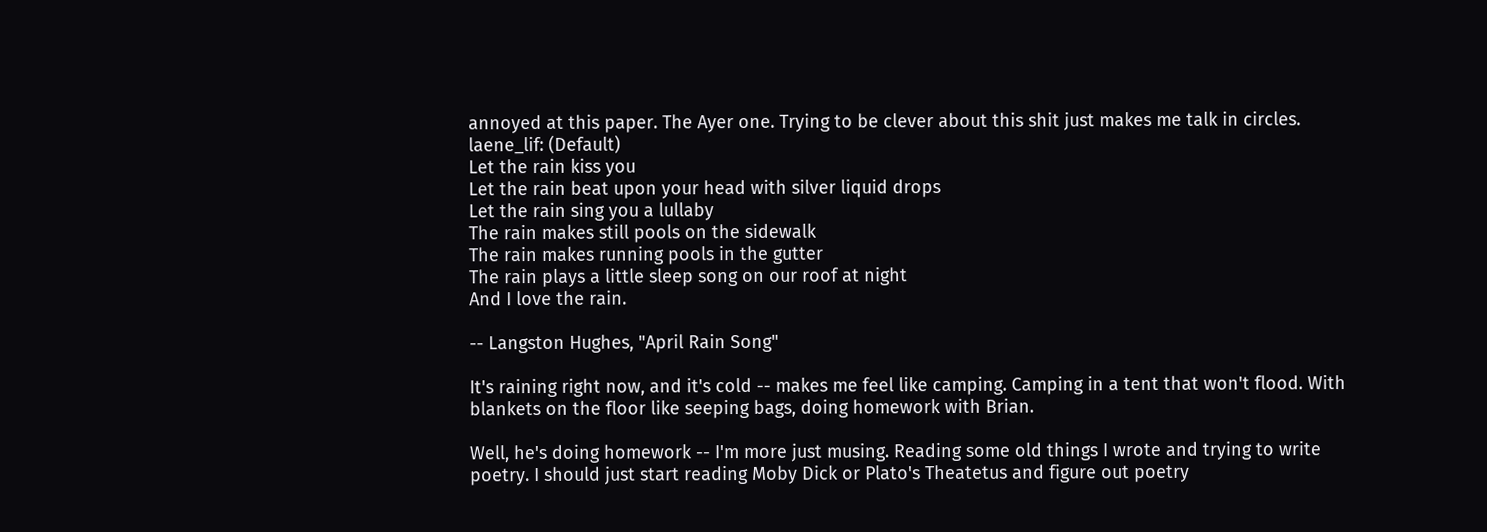annoyed at this paper. The Ayer one. Trying to be clever about this shit just makes me talk in circles.
laene_lif: (Default)
Let the rain kiss you
Let the rain beat upon your head with silver liquid drops
Let the rain sing you a lullaby
The rain makes still pools on the sidewalk
The rain makes running pools in the gutter
The rain plays a little sleep song on our roof at night
And I love the rain.

-- Langston Hughes, "April Rain Song"

It's raining right now, and it's cold -- makes me feel like camping. Camping in a tent that won't flood. With blankets on the floor like seeping bags, doing homework with Brian.

Well, he's doing homework -- I'm more just musing. Reading some old things I wrote and trying to write poetry. I should just start reading Moby Dick or Plato's Theatetus and figure out poetry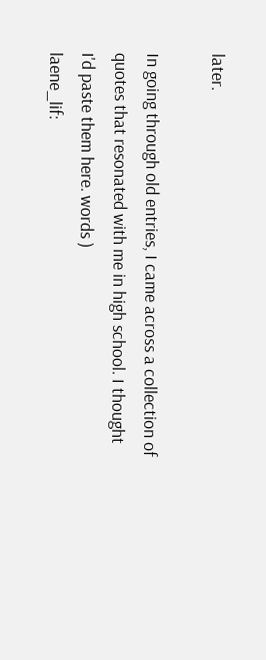later.

In going through old entries, I came across a collection of quotes that resonated with me in high school. I thought I'd paste them here. words )
laene_lif: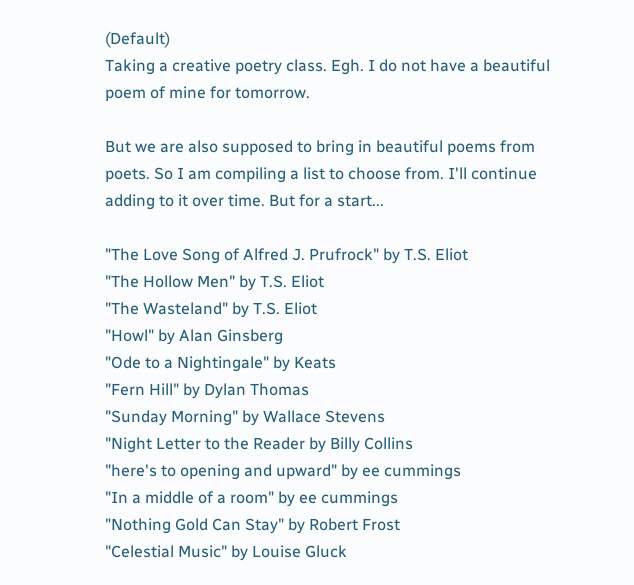(Default)
Taking a creative poetry class. Egh. I do not have a beautiful poem of mine for tomorrow.

But we are also supposed to bring in beautiful poems from poets. So I am compiling a list to choose from. I'll continue adding to it over time. But for a start...

"The Love Song of Alfred J. Prufrock" by T.S. Eliot
"The Hollow Men" by T.S. Eliot
"The Wasteland" by T.S. Eliot
"Howl" by Alan Ginsberg
"Ode to a Nightingale" by Keats
"Fern Hill" by Dylan Thomas
"Sunday Morning" by Wallace Stevens
"Night Letter to the Reader by Billy Collins
"here's to opening and upward" by ee cummings
"In a middle of a room" by ee cummings
"Nothing Gold Can Stay" by Robert Frost
"Celestial Music" by Louise Gluck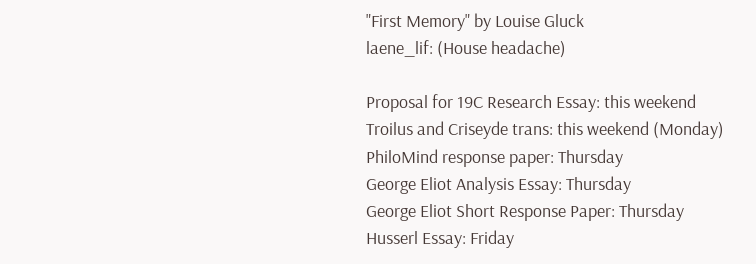"First Memory" by Louise Gluck
laene_lif: (House headache)

Proposal for 19C Research Essay: this weekend
Troilus and Criseyde trans: this weekend (Monday)
PhiloMind response paper: Thursday
George Eliot Analysis Essay: Thursday
George Eliot Short Response Paper: Thursday
Husserl Essay: Friday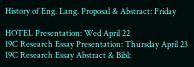History of Eng. Lang. Proposal & Abstract: Friday

HOTEL Presentation: Wed April 22
19C Research Essay Presentation: Thursday April 23
19C Research Essay Abstract & Bibl: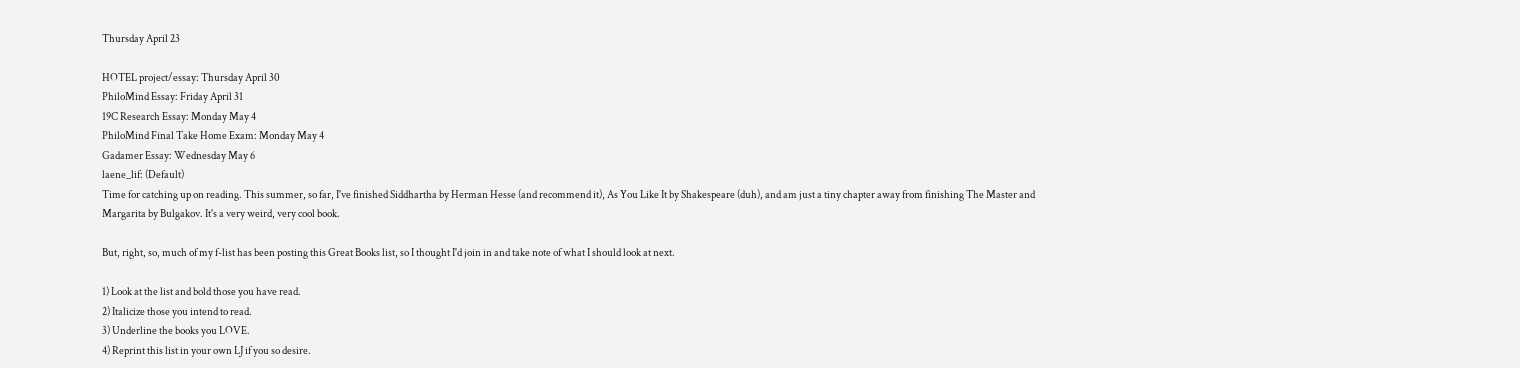Thursday April 23

HOTEL project/essay: Thursday April 30
PhiloMind Essay: Friday April 31
19C Research Essay: Monday May 4
PhiloMind Final Take Home Exam: Monday May 4
Gadamer Essay: Wednesday May 6
laene_lif: (Default)
Time for catching up on reading. This summer, so far, I've finished Siddhartha by Herman Hesse (and recommend it), As You Like It by Shakespeare (duh), and am just a tiny chapter away from finishing The Master and Margarita by Bulgakov. It's a very weird, very cool book.

But, right, so, much of my f-list has been posting this Great Books list, so I thought I'd join in and take note of what I should look at next.

1) Look at the list and bold those you have read.
2) Italicize those you intend to read.
3) Underline the books you LOVE.
4) Reprint this list in your own LJ if you so desire.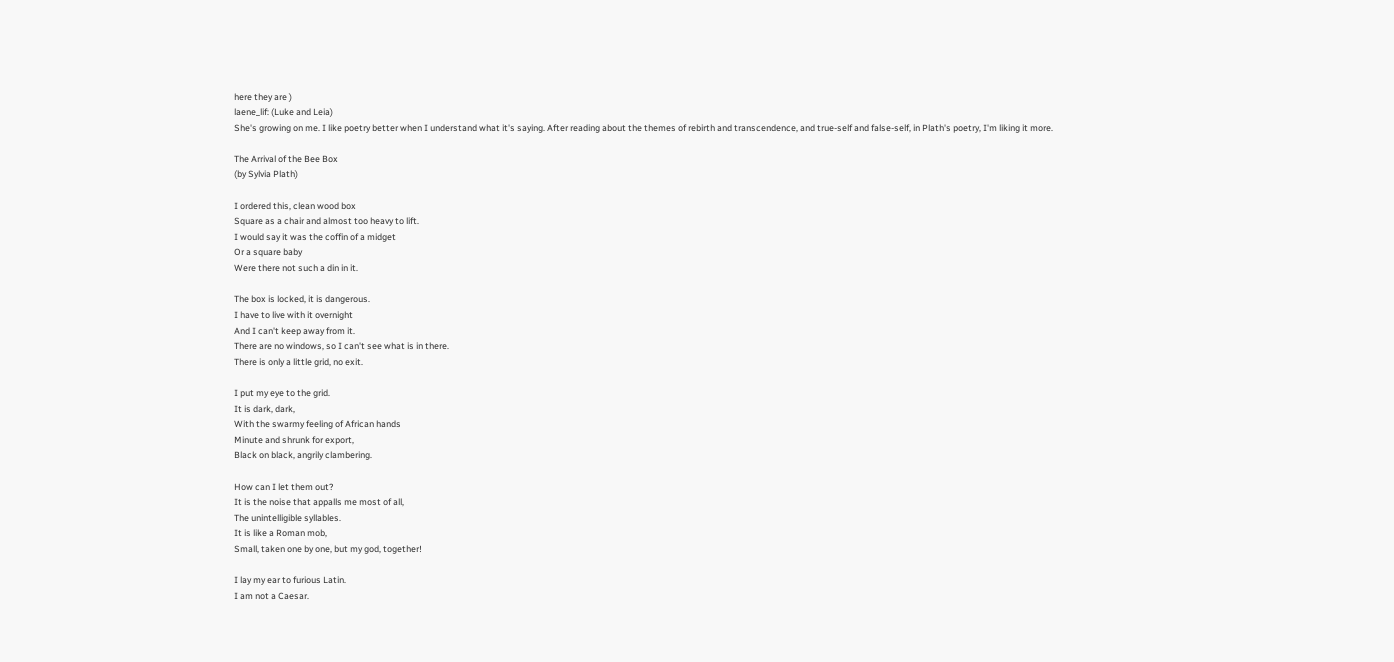here they are )
laene_lif: (Luke and Leia)
She's growing on me. I like poetry better when I understand what it's saying. After reading about the themes of rebirth and transcendence, and true-self and false-self, in Plath's poetry, I'm liking it more.

The Arrival of the Bee Box
(by Sylvia Plath)

I ordered this, clean wood box
Square as a chair and almost too heavy to lift.
I would say it was the coffin of a midget
Or a square baby
Were there not such a din in it.

The box is locked, it is dangerous.
I have to live with it overnight
And I can't keep away from it.
There are no windows, so I can't see what is in there.
There is only a little grid, no exit.

I put my eye to the grid.
It is dark, dark,
With the swarmy feeling of African hands
Minute and shrunk for export,
Black on black, angrily clambering.

How can I let them out?
It is the noise that appalls me most of all,
The unintelligible syllables.
It is like a Roman mob,
Small, taken one by one, but my god, together!

I lay my ear to furious Latin.
I am not a Caesar.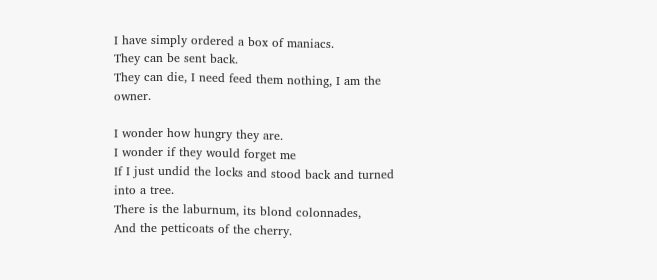I have simply ordered a box of maniacs.
They can be sent back.
They can die, I need feed them nothing, I am the owner.

I wonder how hungry they are.
I wonder if they would forget me
If I just undid the locks and stood back and turned into a tree.
There is the laburnum, its blond colonnades,
And the petticoats of the cherry.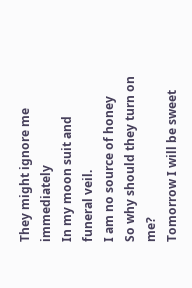They might ignore me immediately
In my moon suit and funeral veil.
I am no source of honey
So why should they turn on me?
Tomorrow I will be sweet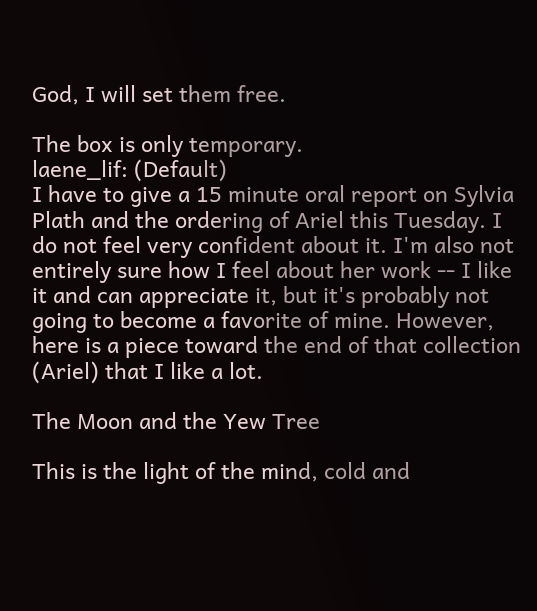God, I will set them free.

The box is only temporary.
laene_lif: (Default)
I have to give a 15 minute oral report on Sylvia Plath and the ordering of Ariel this Tuesday. I do not feel very confident about it. I'm also not entirely sure how I feel about her work -- I like it and can appreciate it, but it's probably not going to become a favorite of mine. However, here is a piece toward the end of that collection (Ariel) that I like a lot.

The Moon and the Yew Tree

This is the light of the mind, cold and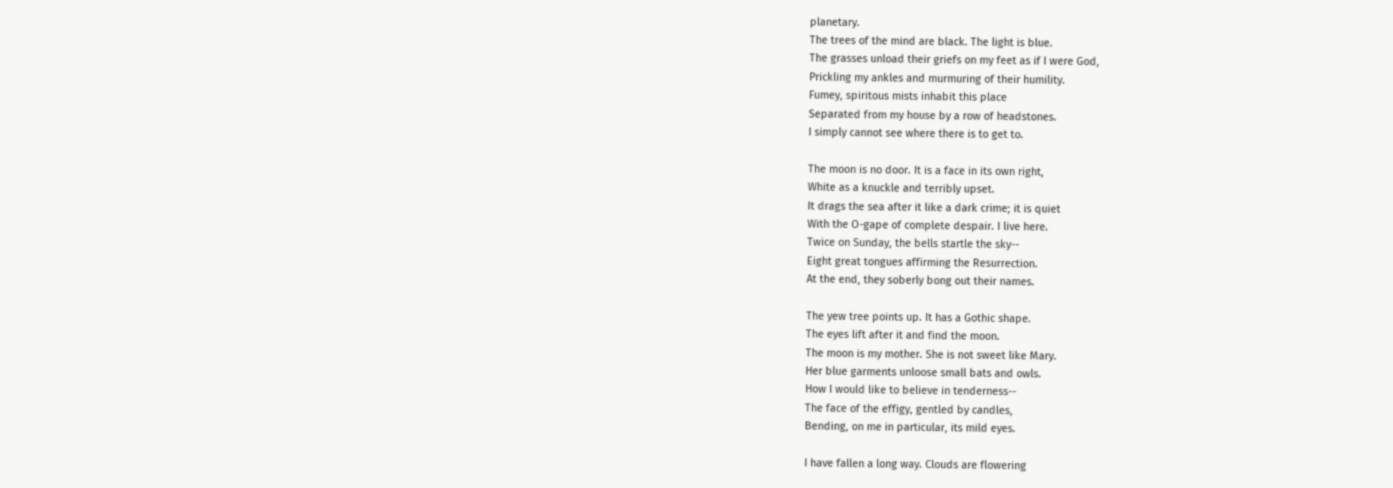planetary.
The trees of the mind are black. The light is blue.
The grasses unload their griefs on my feet as if I were God,
Prickling my ankles and murmuring of their humility.
Fumey, spiritous mists inhabit this place
Separated from my house by a row of headstones.
I simply cannot see where there is to get to.

The moon is no door. It is a face in its own right,
White as a knuckle and terribly upset.
It drags the sea after it like a dark crime; it is quiet
With the O-gape of complete despair. I live here.
Twice on Sunday, the bells startle the sky--
Eight great tongues affirming the Resurrection.
At the end, they soberly bong out their names.

The yew tree points up. It has a Gothic shape.
The eyes lift after it and find the moon.
The moon is my mother. She is not sweet like Mary.
Her blue garments unloose small bats and owls.
How I would like to believe in tenderness--
The face of the effigy, gentled by candles,
Bending, on me in particular, its mild eyes.

I have fallen a long way. Clouds are flowering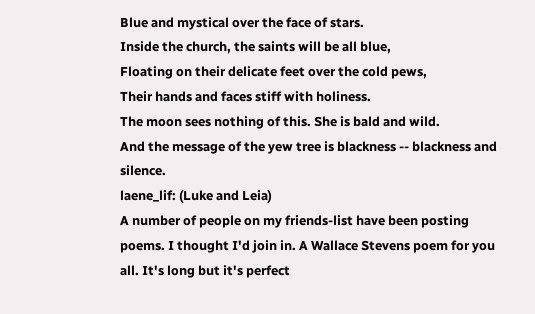Blue and mystical over the face of stars.
Inside the church, the saints will be all blue,
Floating on their delicate feet over the cold pews,
Their hands and faces stiff with holiness.
The moon sees nothing of this. She is bald and wild.
And the message of the yew tree is blackness -- blackness and silence.
laene_lif: (Luke and Leia)
A number of people on my friends-list have been posting poems. I thought I'd join in. A Wallace Stevens poem for you all. It's long but it's perfect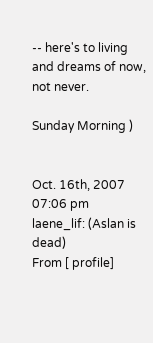-- here's to living and dreams of now, not never.

Sunday Morning )


Oct. 16th, 2007 07:06 pm
laene_lif: (Aslan is dead)
From [ profile]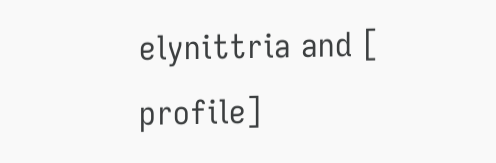elynittria and [ profile]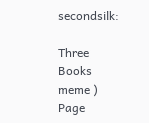secondsilk:

Three Books meme )
Page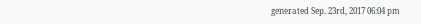generated Sep. 23rd, 2017 06:04 pm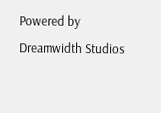Powered by Dreamwidth Studios